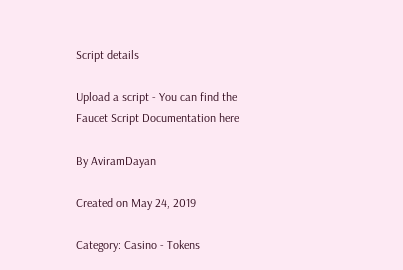Script details

Upload a script - You can find the Faucet Script Documentation here

By AviramDayan

Created on May 24, 2019

Category: Casino - Tokens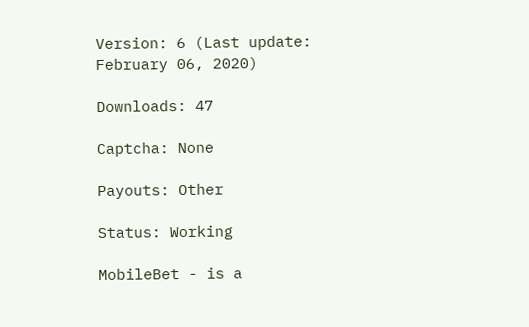Version: 6 (Last update: February 06, 2020)

Downloads: 47

Captcha: None

Payouts: Other

Status: Working

MobileBet - is a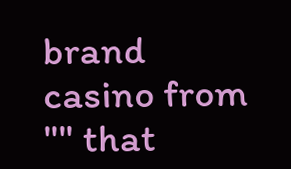brand casino from "" that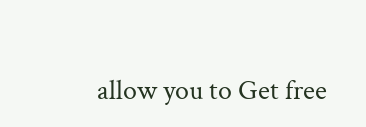allow you to Get free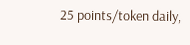25 points/token daily,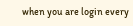when you are login every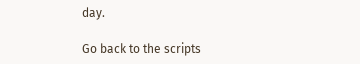day.

Go back to the scripts